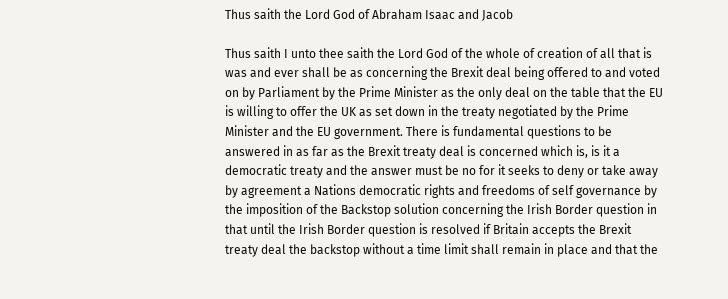Thus saith the Lord God of Abraham Isaac and Jacob

Thus saith I unto thee saith the Lord God of the whole of creation of all that is was and ever shall be as concerning the Brexit deal being offered to and voted on by Parliament by the Prime Minister as the only deal on the table that the EU is willing to offer the UK as set down in the treaty negotiated by the Prime Minister and the EU government. There is fundamental questions to be answered in as far as the Brexit treaty deal is concerned which is, is it a democratic treaty and the answer must be no for it seeks to deny or take away by agreement a Nations democratic rights and freedoms of self governance by the imposition of the Backstop solution concerning the Irish Border question in that until the Irish Border question is resolved if Britain accepts the Brexit treaty deal the backstop without a time limit shall remain in place and that the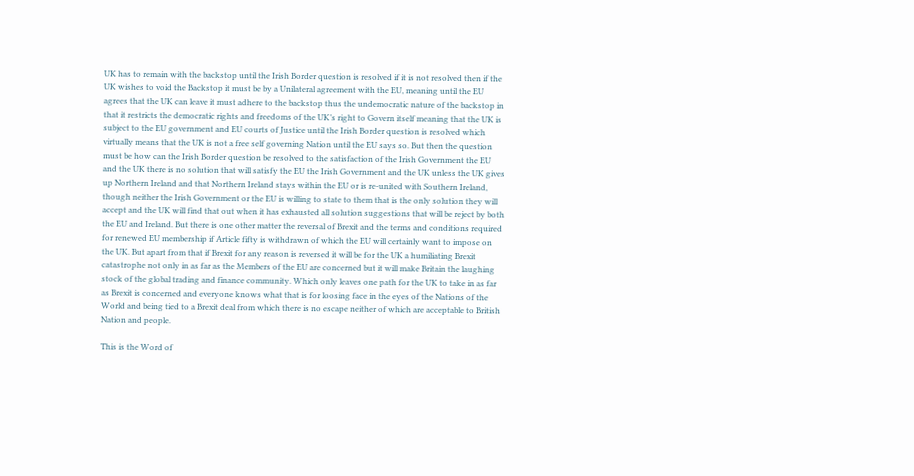UK has to remain with the backstop until the Irish Border question is resolved if it is not resolved then if the UK wishes to void the Backstop it must be by a Unilateral agreement with the EU, meaning until the EU agrees that the UK can leave it must adhere to the backstop thus the undemocratic nature of the backstop in that it restricts the democratic rights and freedoms of the UK’s right to Govern itself meaning that the UK is subject to the EU government and EU courts of Justice until the Irish Border question is resolved which virtually means that the UK is not a free self governing Nation until the EU says so. But then the question must be how can the Irish Border question be resolved to the satisfaction of the Irish Government the EU and the UK there is no solution that will satisfy the EU the Irish Government and the UK unless the UK gives up Northern Ireland and that Northern Ireland stays within the EU or is re-united with Southern Ireland, though neither the Irish Government or the EU is willing to state to them that is the only solution they will accept and the UK will find that out when it has exhausted all solution suggestions that will be reject by both the EU and Ireland. But there is one other matter the reversal of Brexit and the terms and conditions required for renewed EU membership if Article fifty is withdrawn of which the EU will certainly want to impose on the UK. But apart from that if Brexit for any reason is reversed it will be for the UK a humiliating Brexit catastrophe not only in as far as the Members of the EU are concerned but it will make Britain the laughing stock of the global trading and finance community. Which only leaves one path for the UK to take in as far as Brexit is concerned and everyone knows what that is for loosing face in the eyes of the Nations of the World and being tied to a Brexit deal from which there is no escape neither of which are acceptable to British Nation and people.

This is the Word of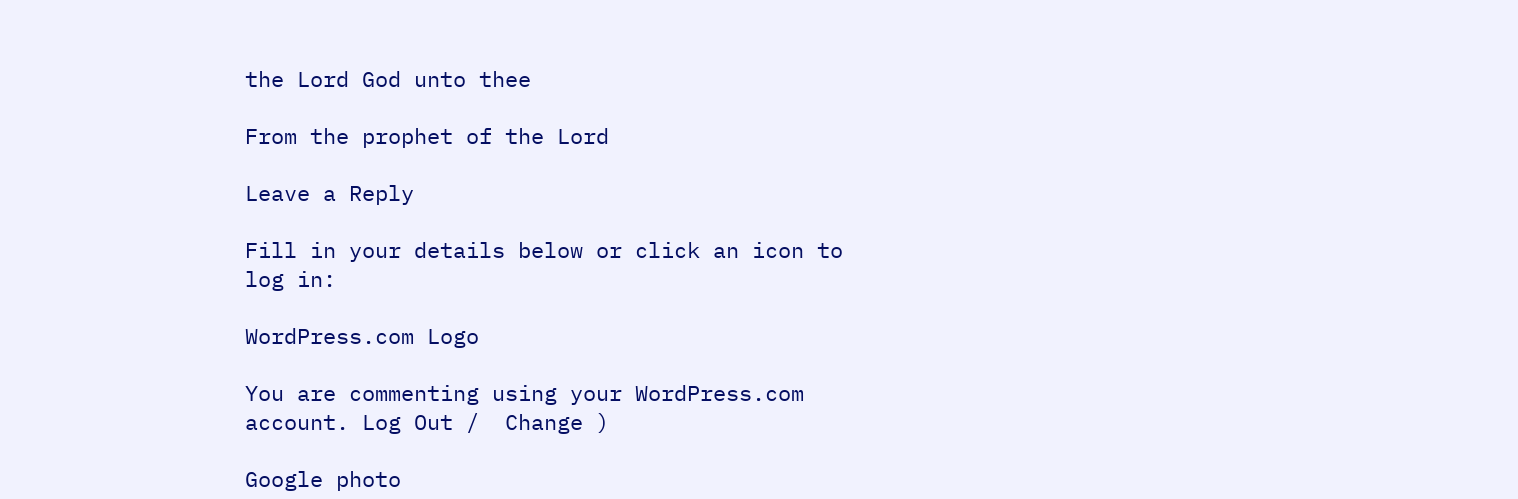the Lord God unto thee

From the prophet of the Lord

Leave a Reply

Fill in your details below or click an icon to log in:

WordPress.com Logo

You are commenting using your WordPress.com account. Log Out /  Change )

Google photo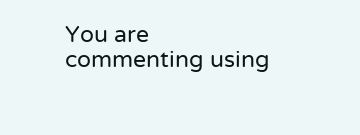You are commenting using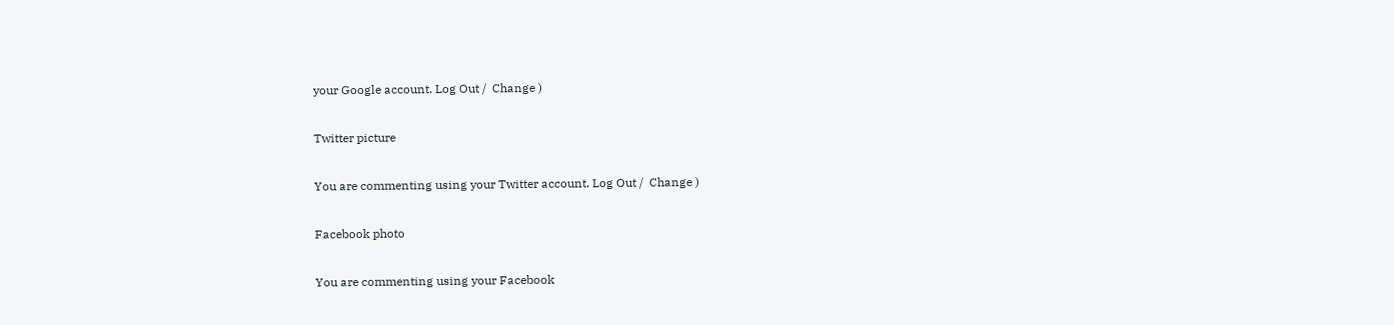your Google account. Log Out /  Change )

Twitter picture

You are commenting using your Twitter account. Log Out /  Change )

Facebook photo

You are commenting using your Facebook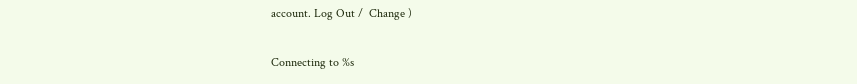account. Log Out /  Change )

Connecting to %s